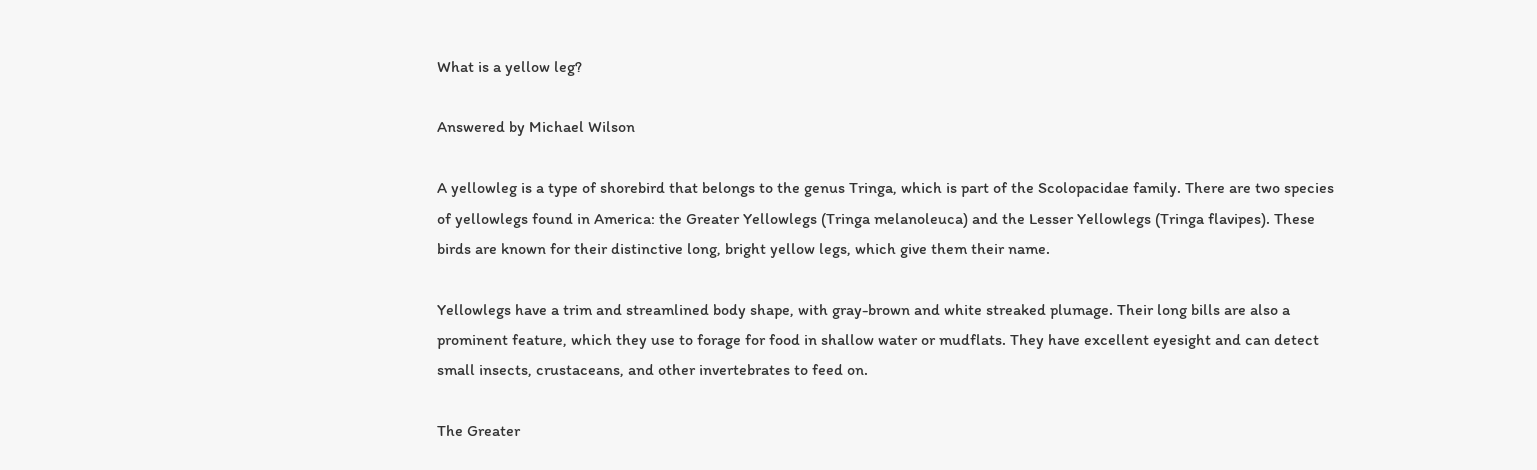What is a yellow leg?

Answered by Michael Wilson

A yellowleg is a type of shorebird that belongs to the genus Tringa, which is part of the Scolopacidae family. There are two species of yellowlegs found in America: the Greater Yellowlegs (Tringa melanoleuca) and the Lesser Yellowlegs (Tringa flavipes). These birds are known for their distinctive long, bright yellow legs, which give them their name.

Yellowlegs have a trim and streamlined body shape, with gray-brown and white streaked plumage. Their long bills are also a prominent feature, which they use to forage for food in shallow water or mudflats. They have excellent eyesight and can detect small insects, crustaceans, and other invertebrates to feed on.

The Greater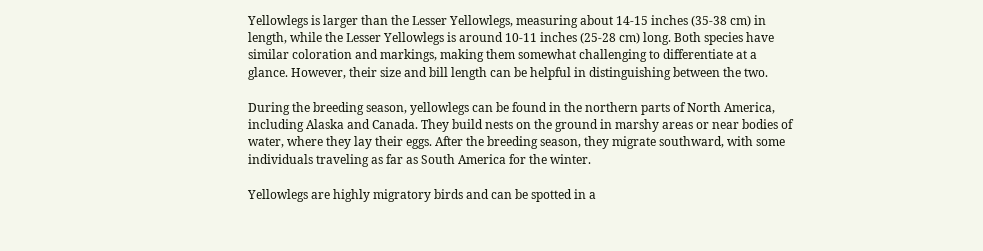Yellowlegs is larger than the Lesser Yellowlegs, measuring about 14-15 inches (35-38 cm) in length, while the Lesser Yellowlegs is around 10-11 inches (25-28 cm) long. Both species have similar coloration and markings, making them somewhat challenging to differentiate at a glance. However, their size and bill length can be helpful in distinguishing between the two.

During the breeding season, yellowlegs can be found in the northern parts of North America, including Alaska and Canada. They build nests on the ground in marshy areas or near bodies of water, where they lay their eggs. After the breeding season, they migrate southward, with some individuals traveling as far as South America for the winter.

Yellowlegs are highly migratory birds and can be spotted in a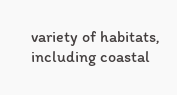variety of habitats, including coastal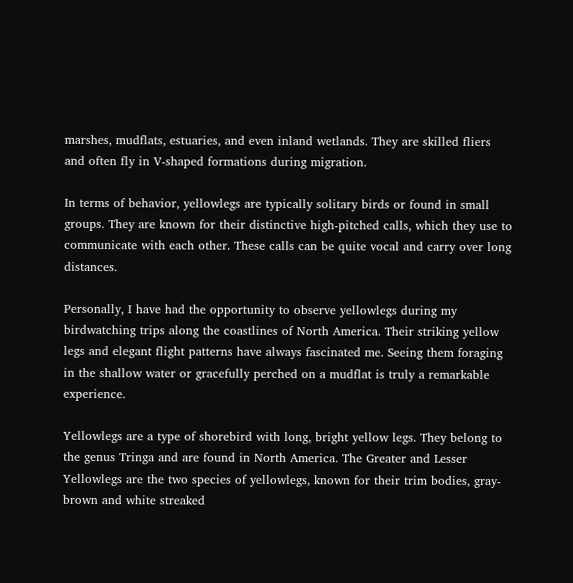marshes, mudflats, estuaries, and even inland wetlands. They are skilled fliers and often fly in V-shaped formations during migration.

In terms of behavior, yellowlegs are typically solitary birds or found in small groups. They are known for their distinctive high-pitched calls, which they use to communicate with each other. These calls can be quite vocal and carry over long distances.

Personally, I have had the opportunity to observe yellowlegs during my birdwatching trips along the coastlines of North America. Their striking yellow legs and elegant flight patterns have always fascinated me. Seeing them foraging in the shallow water or gracefully perched on a mudflat is truly a remarkable experience.

Yellowlegs are a type of shorebird with long, bright yellow legs. They belong to the genus Tringa and are found in North America. The Greater and Lesser Yellowlegs are the two species of yellowlegs, known for their trim bodies, gray-brown and white streaked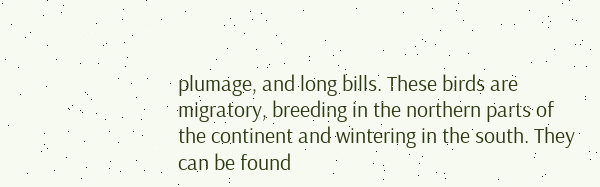plumage, and long bills. These birds are migratory, breeding in the northern parts of the continent and wintering in the south. They can be found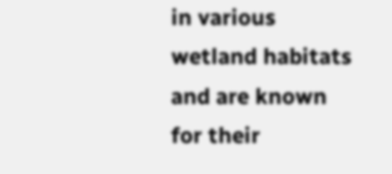in various wetland habitats and are known for their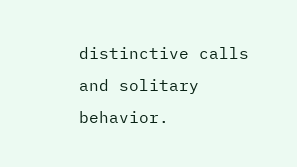distinctive calls and solitary behavior.